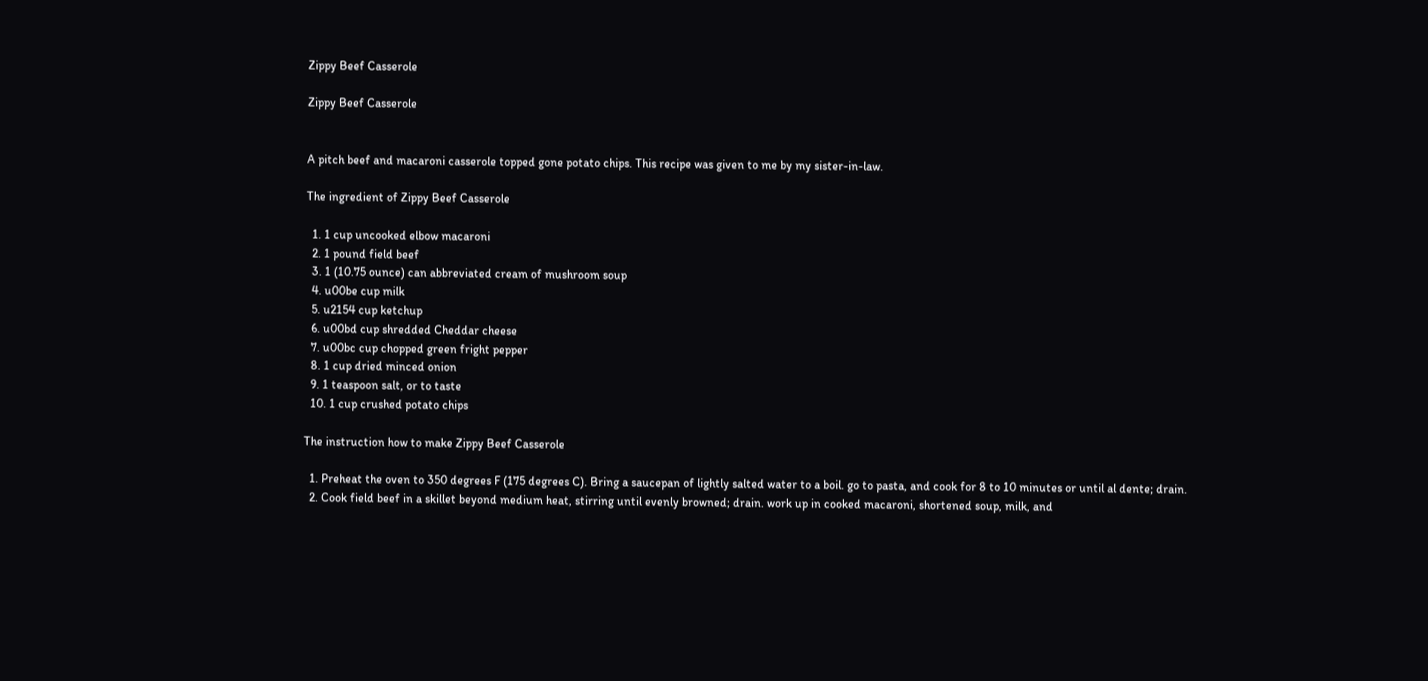Zippy Beef Casserole

Zippy Beef Casserole


A pitch beef and macaroni casserole topped gone potato chips. This recipe was given to me by my sister-in-law.

The ingredient of Zippy Beef Casserole

  1. 1 cup uncooked elbow macaroni
  2. 1 pound field beef
  3. 1 (10.75 ounce) can abbreviated cream of mushroom soup
  4. u00be cup milk
  5. u2154 cup ketchup
  6. u00bd cup shredded Cheddar cheese
  7. u00bc cup chopped green fright pepper
  8. 1 cup dried minced onion
  9. 1 teaspoon salt, or to taste
  10. 1 cup crushed potato chips

The instruction how to make Zippy Beef Casserole

  1. Preheat the oven to 350 degrees F (175 degrees C). Bring a saucepan of lightly salted water to a boil. go to pasta, and cook for 8 to 10 minutes or until al dente; drain.
  2. Cook field beef in a skillet beyond medium heat, stirring until evenly browned; drain. work up in cooked macaroni, shortened soup, milk, and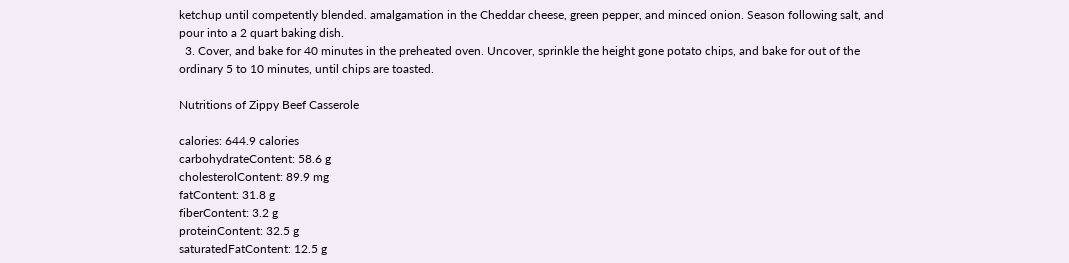ketchup until competently blended. amalgamation in the Cheddar cheese, green pepper, and minced onion. Season following salt, and pour into a 2 quart baking dish.
  3. Cover, and bake for 40 minutes in the preheated oven. Uncover, sprinkle the height gone potato chips, and bake for out of the ordinary 5 to 10 minutes, until chips are toasted.

Nutritions of Zippy Beef Casserole

calories: 644.9 calories
carbohydrateContent: 58.6 g
cholesterolContent: 89.9 mg
fatContent: 31.8 g
fiberContent: 3.2 g
proteinContent: 32.5 g
saturatedFatContent: 12.5 g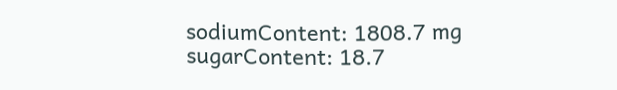sodiumContent: 1808.7 mg
sugarContent: 18.7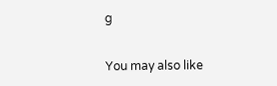g


You may also like